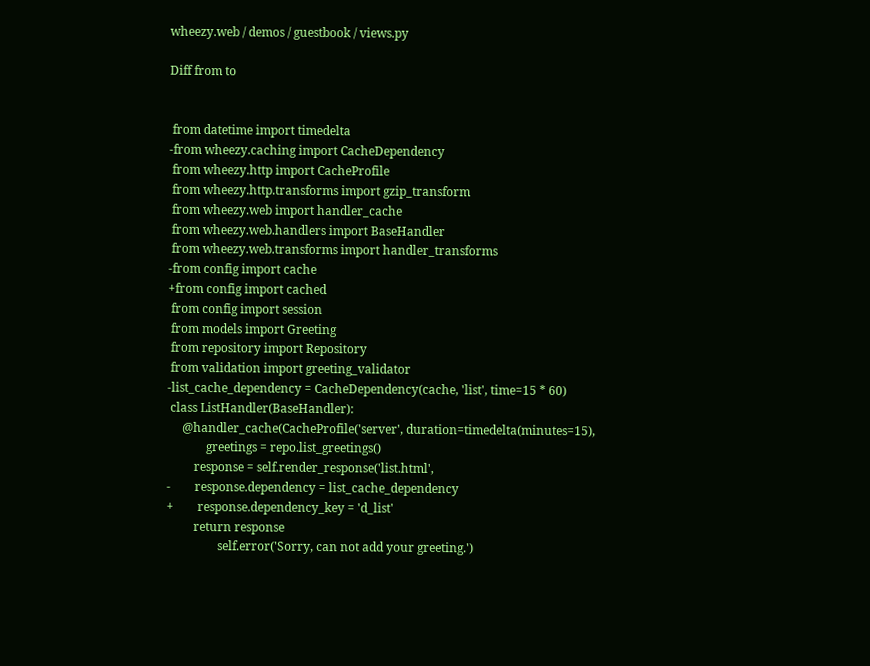wheezy.web / demos / guestbook / views.py

Diff from to


 from datetime import timedelta
-from wheezy.caching import CacheDependency
 from wheezy.http import CacheProfile
 from wheezy.http.transforms import gzip_transform
 from wheezy.web import handler_cache
 from wheezy.web.handlers import BaseHandler
 from wheezy.web.transforms import handler_transforms
-from config import cache
+from config import cached
 from config import session
 from models import Greeting
 from repository import Repository
 from validation import greeting_validator
-list_cache_dependency = CacheDependency(cache, 'list', time=15 * 60)
 class ListHandler(BaseHandler):
     @handler_cache(CacheProfile('server', duration=timedelta(minutes=15),
             greetings = repo.list_greetings()
         response = self.render_response('list.html',
-        response.dependency = list_cache_dependency
+        response.dependency_key = 'd_list'
         return response
                 self.error('Sorry, can not add your greeting.')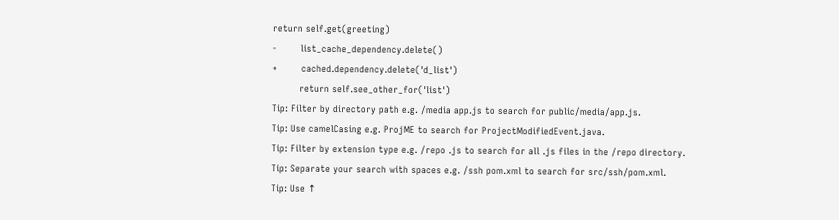return self.get(greeting)
-        list_cache_dependency.delete()
+        cached.dependency.delete('d_list')
         return self.see_other_for('list')
Tip: Filter by directory path e.g. /media app.js to search for public/media/app.js.
Tip: Use camelCasing e.g. ProjME to search for ProjectModifiedEvent.java.
Tip: Filter by extension type e.g. /repo .js to search for all .js files in the /repo directory.
Tip: Separate your search with spaces e.g. /ssh pom.xml to search for src/ssh/pom.xml.
Tip: Use ↑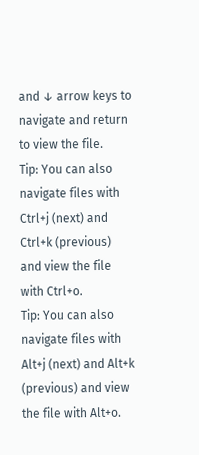and ↓ arrow keys to navigate and return to view the file.
Tip: You can also navigate files with Ctrl+j (next) and Ctrl+k (previous) and view the file with Ctrl+o.
Tip: You can also navigate files with Alt+j (next) and Alt+k (previous) and view the file with Alt+o.